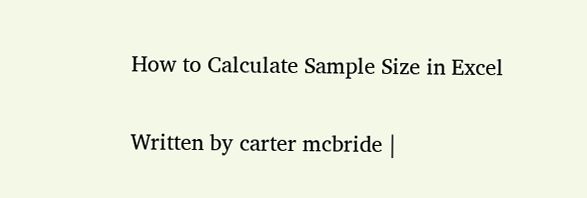How to Calculate Sample Size in Excel

Written by carter mcbride |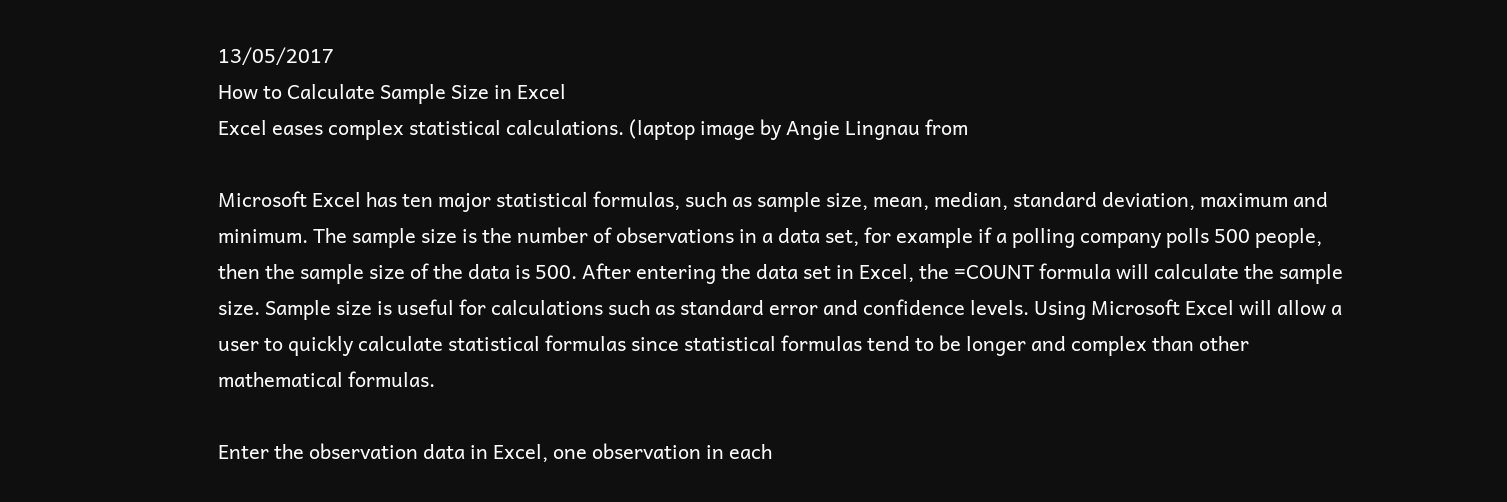13/05/2017
How to Calculate Sample Size in Excel
Excel eases complex statistical calculations. (laptop image by Angie Lingnau from

Microsoft Excel has ten major statistical formulas, such as sample size, mean, median, standard deviation, maximum and minimum. The sample size is the number of observations in a data set, for example if a polling company polls 500 people, then the sample size of the data is 500. After entering the data set in Excel, the =COUNT formula will calculate the sample size. Sample size is useful for calculations such as standard error and confidence levels. Using Microsoft Excel will allow a user to quickly calculate statistical formulas since statistical formulas tend to be longer and complex than other mathematical formulas.

Enter the observation data in Excel, one observation in each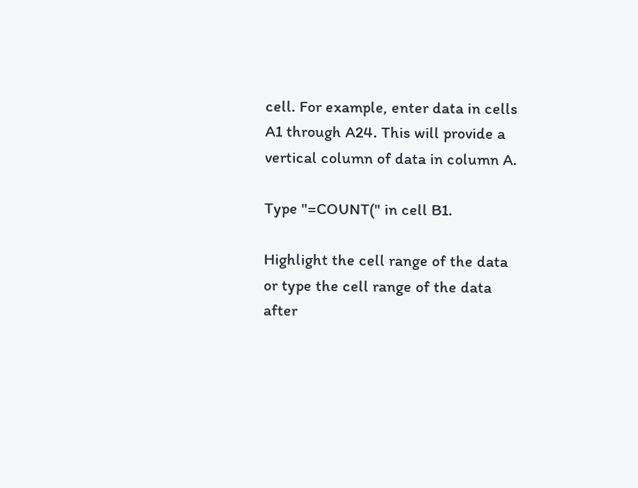cell. For example, enter data in cells A1 through A24. This will provide a vertical column of data in column A.

Type "=COUNT(" in cell B1.

Highlight the cell range of the data or type the cell range of the data after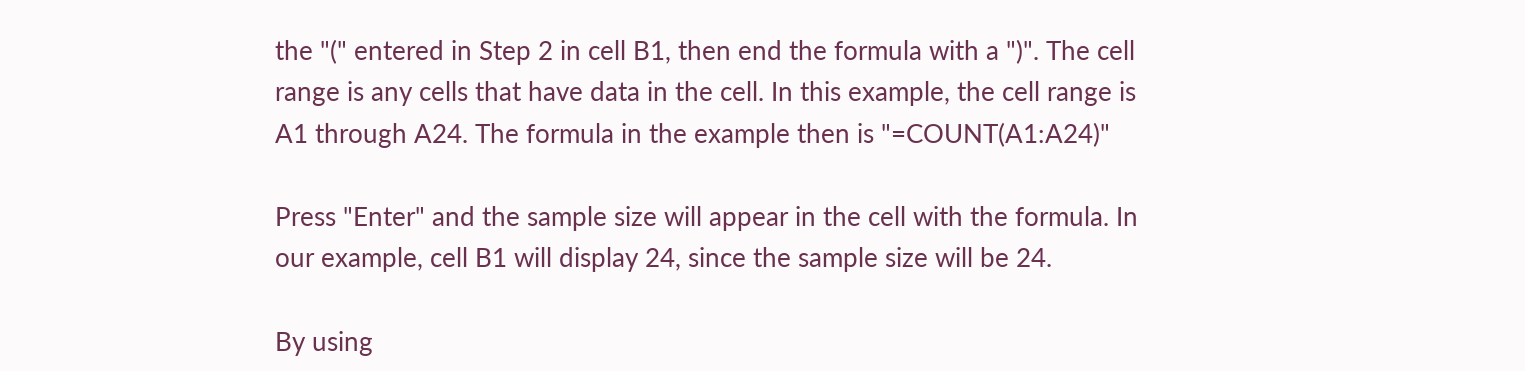the "(" entered in Step 2 in cell B1, then end the formula with a ")". The cell range is any cells that have data in the cell. In this example, the cell range is A1 through A24. The formula in the example then is "=COUNT(A1:A24)"

Press "Enter" and the sample size will appear in the cell with the formula. In our example, cell B1 will display 24, since the sample size will be 24.

By using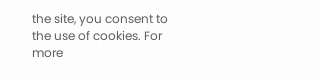the site, you consent to the use of cookies. For more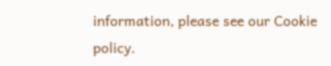information, please see our Cookie policy.